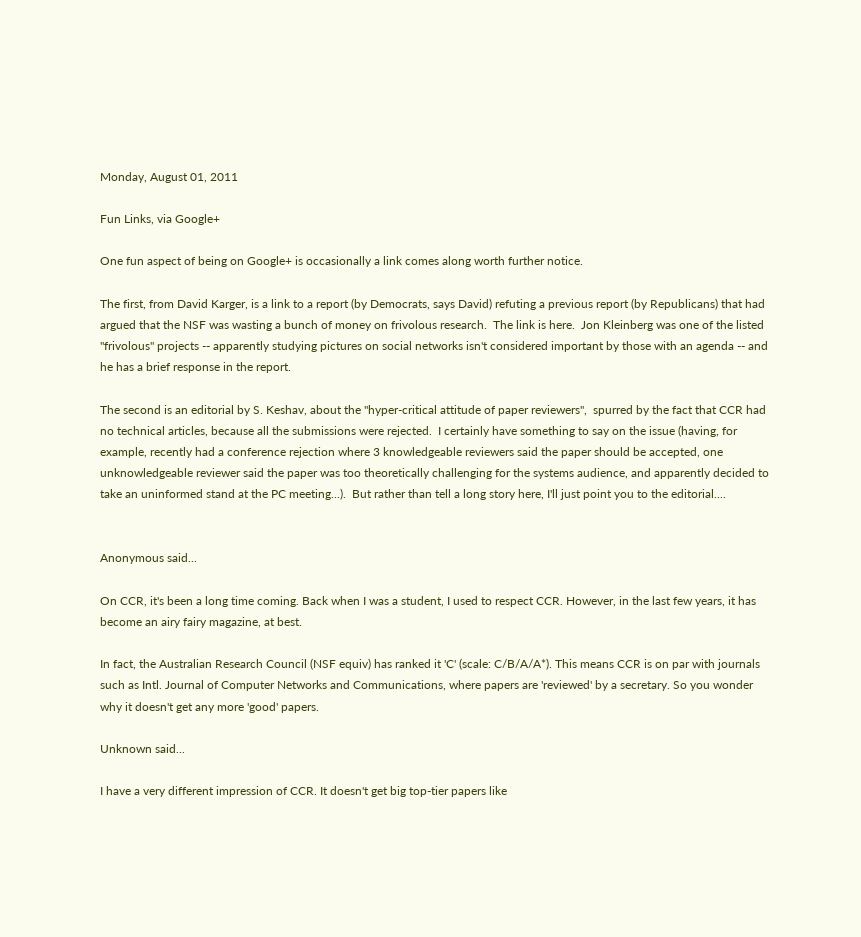Monday, August 01, 2011

Fun Links, via Google+

One fun aspect of being on Google+ is occasionally a link comes along worth further notice.

The first, from David Karger, is a link to a report (by Democrats, says David) refuting a previous report (by Republicans) that had argued that the NSF was wasting a bunch of money on frivolous research.  The link is here.  Jon Kleinberg was one of the listed "frivolous" projects -- apparently studying pictures on social networks isn't considered important by those with an agenda -- and he has a brief response in the report.

The second is an editorial by S. Keshav, about the "hyper-critical attitude of paper reviewers",  spurred by the fact that CCR had no technical articles, because all the submissions were rejected.  I certainly have something to say on the issue (having, for example, recently had a conference rejection where 3 knowledgeable reviewers said the paper should be accepted, one unknowledgeable reviewer said the paper was too theoretically challenging for the systems audience, and apparently decided to take an uninformed stand at the PC meeting...).  But rather than tell a long story here, I'll just point you to the editorial....


Anonymous said...

On CCR, it's been a long time coming. Back when I was a student, I used to respect CCR. However, in the last few years, it has become an airy fairy magazine, at best.

In fact, the Australian Research Council (NSF equiv) has ranked it 'C' (scale: C/B/A/A*). This means CCR is on par with journals such as Intl. Journal of Computer Networks and Communications, where papers are 'reviewed' by a secretary. So you wonder why it doesn't get any more 'good' papers.

Unknown said...

I have a very different impression of CCR. It doesn't get big top-tier papers like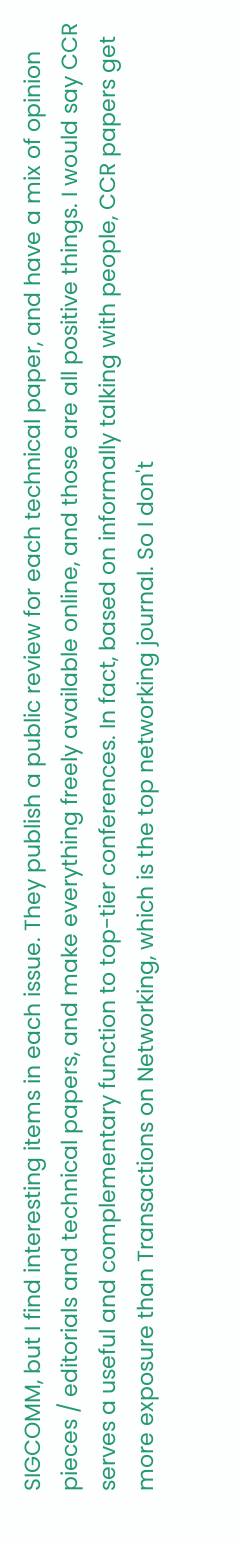SIGCOMM, but I find interesting items in each issue. They publish a public review for each technical paper, and have a mix of opinion pieces / editorials and technical papers, and make everything freely available online, and those are all positive things. I would say CCR serves a useful and complementary function to top-tier conferences. In fact, based on informally talking with people, CCR papers get more exposure than Transactions on Networking, which is the top networking journal. So I don't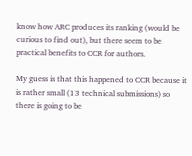know how ARC produces its ranking (would be curious to find out), but there seem to be practical benefits to CCR for authors.

My guess is that this happened to CCR because it is rather small (13 technical submissions) so there is going to be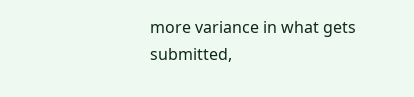more variance in what gets submitted,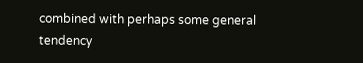combined with perhaps some general tendency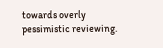towards overly pessimistic reviewing.